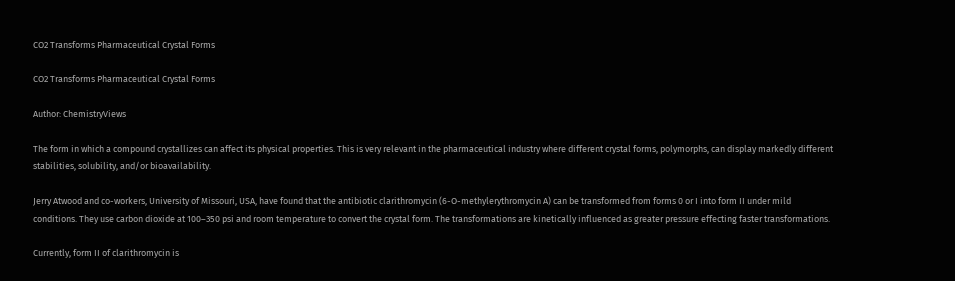CO2 Transforms Pharmaceutical Crystal Forms

CO2 Transforms Pharmaceutical Crystal Forms

Author: ChemistryViews

The form in which a compound crystallizes can affect its physical properties. This is very relevant in the pharmaceutical industry where different crystal forms, polymorphs, can display markedly different stabilities, solubility, and/or bioavailability.

Jerry Atwood and co-workers, University of Missouri, USA, have found that the antibiotic clarithromycin (6-O-methylerythromycin A) can be transformed from forms 0 or I into form II under mild conditions. They use carbon dioxide at 100–350 psi and room temperature to convert the crystal form. The transformations are kinetically influenced as greater pressure effecting faster transformations.

Currently, form II of clarithromycin is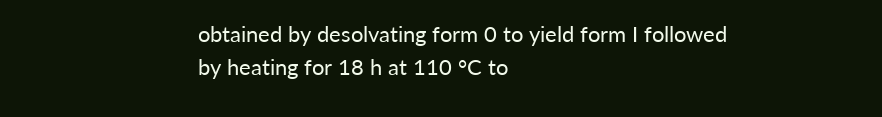obtained by desolvating form 0 to yield form I followed by heating for 18 h at 110 °C to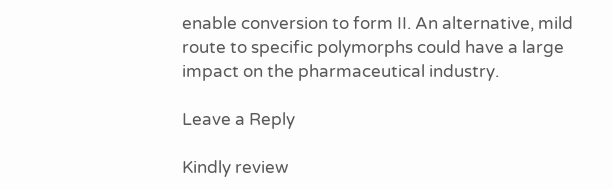enable conversion to form II. An alternative, mild route to specific polymorphs could have a large impact on the pharmaceutical industry.

Leave a Reply

Kindly review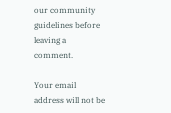our community guidelines before leaving a comment.

Your email address will not be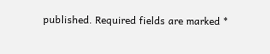published. Required fields are marked *